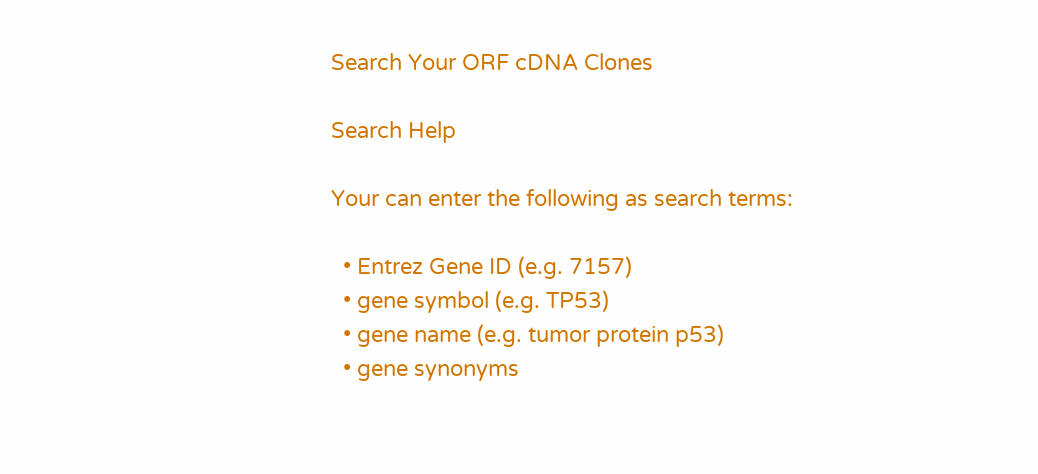Search Your ORF cDNA Clones

Search Help

Your can enter the following as search terms:

  • Entrez Gene ID (e.g. 7157)
  • gene symbol (e.g. TP53)
  • gene name (e.g. tumor protein p53)
  • gene synonyms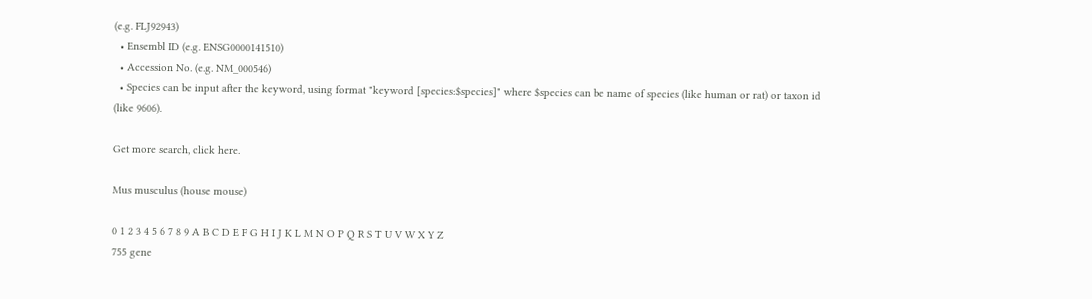(e.g. FLJ92943)
  • Ensembl ID (e.g. ENSG0000141510)
  • Accession No. (e.g. NM_000546)
  • Species can be input after the keyword, using format "keyword [species:$species]" where $species can be name of species (like human or rat) or taxon id (like 9606).

Get more search, click here.

Mus musculus (house mouse)

0 1 2 3 4 5 6 7 8 9 A B C D E F G H I J K L M N O P Q R S T U V W X Y Z
755 gene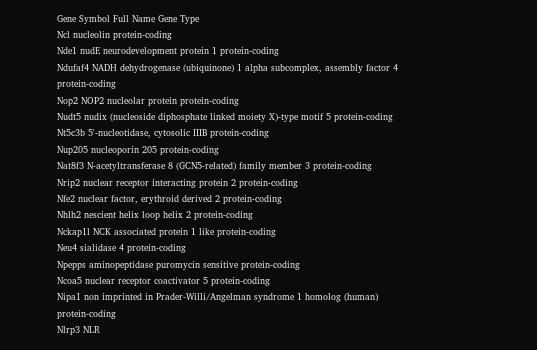Gene Symbol Full Name Gene Type
Ncl nucleolin protein-coding
Nde1 nudE neurodevelopment protein 1 protein-coding
Ndufaf4 NADH dehydrogenase (ubiquinone) 1 alpha subcomplex, assembly factor 4 protein-coding
Nop2 NOP2 nucleolar protein protein-coding
Nudt5 nudix (nucleoside diphosphate linked moiety X)-type motif 5 protein-coding
Nt5c3b 5'-nucleotidase, cytosolic IIIB protein-coding
Nup205 nucleoporin 205 protein-coding
Nat8f3 N-acetyltransferase 8 (GCN5-related) family member 3 protein-coding
Nrip2 nuclear receptor interacting protein 2 protein-coding
Nfe2 nuclear factor, erythroid derived 2 protein-coding
Nhlh2 nescient helix loop helix 2 protein-coding
Nckap1l NCK associated protein 1 like protein-coding
Neu4 sialidase 4 protein-coding
Npepps aminopeptidase puromycin sensitive protein-coding
Ncoa5 nuclear receptor coactivator 5 protein-coding
Nipa1 non imprinted in Prader-Willi/Angelman syndrome 1 homolog (human) protein-coding
Nlrp3 NLR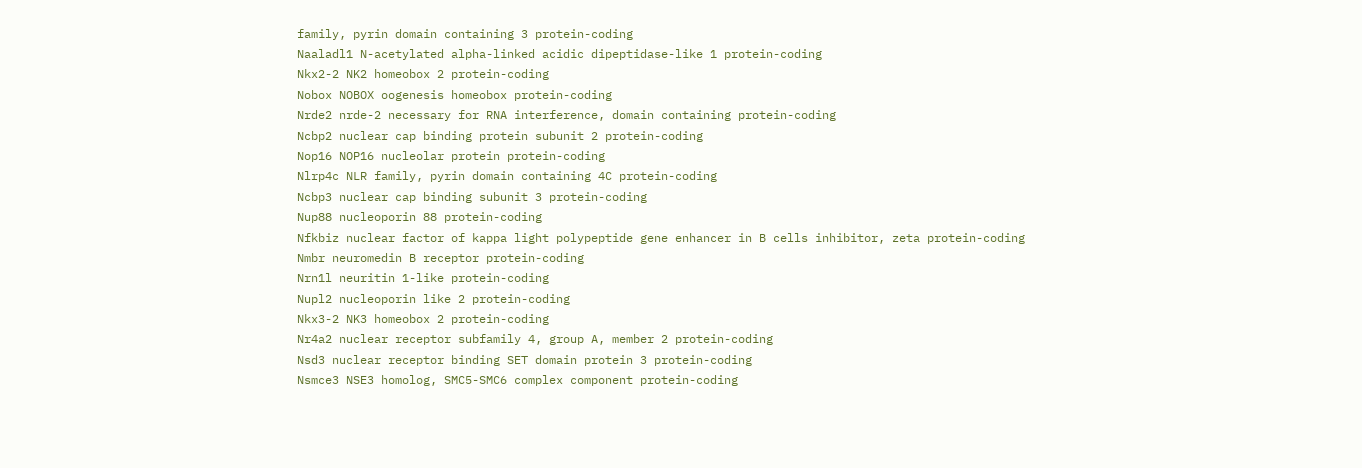family, pyrin domain containing 3 protein-coding
Naaladl1 N-acetylated alpha-linked acidic dipeptidase-like 1 protein-coding
Nkx2-2 NK2 homeobox 2 protein-coding
Nobox NOBOX oogenesis homeobox protein-coding
Nrde2 nrde-2 necessary for RNA interference, domain containing protein-coding
Ncbp2 nuclear cap binding protein subunit 2 protein-coding
Nop16 NOP16 nucleolar protein protein-coding
Nlrp4c NLR family, pyrin domain containing 4C protein-coding
Ncbp3 nuclear cap binding subunit 3 protein-coding
Nup88 nucleoporin 88 protein-coding
Nfkbiz nuclear factor of kappa light polypeptide gene enhancer in B cells inhibitor, zeta protein-coding
Nmbr neuromedin B receptor protein-coding
Nrn1l neuritin 1-like protein-coding
Nupl2 nucleoporin like 2 protein-coding
Nkx3-2 NK3 homeobox 2 protein-coding
Nr4a2 nuclear receptor subfamily 4, group A, member 2 protein-coding
Nsd3 nuclear receptor binding SET domain protein 3 protein-coding
Nsmce3 NSE3 homolog, SMC5-SMC6 complex component protein-coding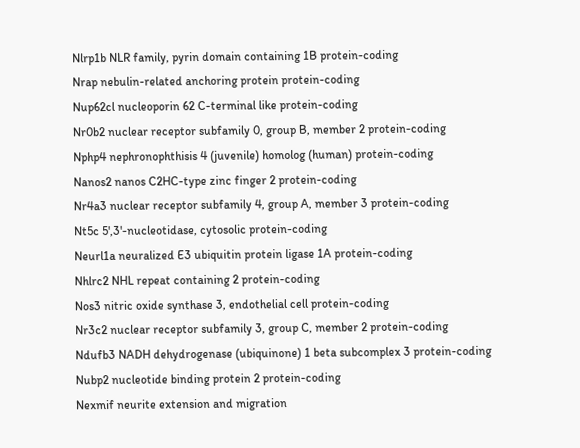Nlrp1b NLR family, pyrin domain containing 1B protein-coding
Nrap nebulin-related anchoring protein protein-coding
Nup62cl nucleoporin 62 C-terminal like protein-coding
Nr0b2 nuclear receptor subfamily 0, group B, member 2 protein-coding
Nphp4 nephronophthisis 4 (juvenile) homolog (human) protein-coding
Nanos2 nanos C2HC-type zinc finger 2 protein-coding
Nr4a3 nuclear receptor subfamily 4, group A, member 3 protein-coding
Nt5c 5',3'-nucleotidase, cytosolic protein-coding
Neurl1a neuralized E3 ubiquitin protein ligase 1A protein-coding
Nhlrc2 NHL repeat containing 2 protein-coding
Nos3 nitric oxide synthase 3, endothelial cell protein-coding
Nr3c2 nuclear receptor subfamily 3, group C, member 2 protein-coding
Ndufb3 NADH dehydrogenase (ubiquinone) 1 beta subcomplex 3 protein-coding
Nubp2 nucleotide binding protein 2 protein-coding
Nexmif neurite extension and migration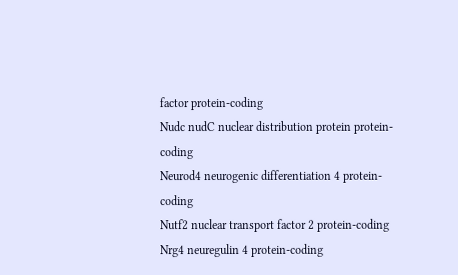factor protein-coding
Nudc nudC nuclear distribution protein protein-coding
Neurod4 neurogenic differentiation 4 protein-coding
Nutf2 nuclear transport factor 2 protein-coding
Nrg4 neuregulin 4 protein-coding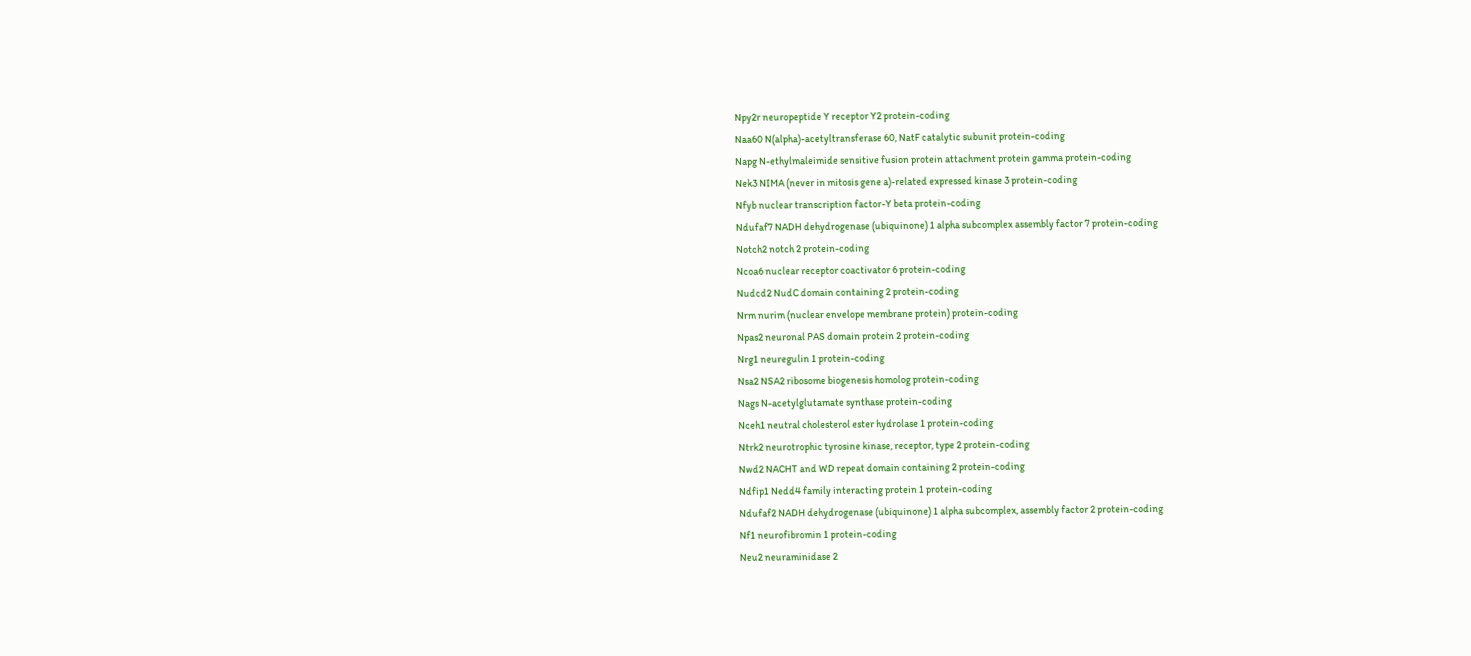Npy2r neuropeptide Y receptor Y2 protein-coding
Naa60 N(alpha)-acetyltransferase 60, NatF catalytic subunit protein-coding
Napg N-ethylmaleimide sensitive fusion protein attachment protein gamma protein-coding
Nek3 NIMA (never in mitosis gene a)-related expressed kinase 3 protein-coding
Nfyb nuclear transcription factor-Y beta protein-coding
Ndufaf7 NADH dehydrogenase (ubiquinone) 1 alpha subcomplex assembly factor 7 protein-coding
Notch2 notch 2 protein-coding
Ncoa6 nuclear receptor coactivator 6 protein-coding
Nudcd2 NudC domain containing 2 protein-coding
Nrm nurim (nuclear envelope membrane protein) protein-coding
Npas2 neuronal PAS domain protein 2 protein-coding
Nrg1 neuregulin 1 protein-coding
Nsa2 NSA2 ribosome biogenesis homolog protein-coding
Nags N-acetylglutamate synthase protein-coding
Nceh1 neutral cholesterol ester hydrolase 1 protein-coding
Ntrk2 neurotrophic tyrosine kinase, receptor, type 2 protein-coding
Nwd2 NACHT and WD repeat domain containing 2 protein-coding
Ndfip1 Nedd4 family interacting protein 1 protein-coding
Ndufaf2 NADH dehydrogenase (ubiquinone) 1 alpha subcomplex, assembly factor 2 protein-coding
Nf1 neurofibromin 1 protein-coding
Neu2 neuraminidase 2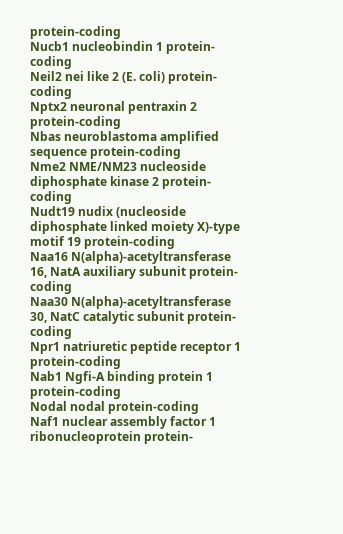protein-coding
Nucb1 nucleobindin 1 protein-coding
Neil2 nei like 2 (E. coli) protein-coding
Nptx2 neuronal pentraxin 2 protein-coding
Nbas neuroblastoma amplified sequence protein-coding
Nme2 NME/NM23 nucleoside diphosphate kinase 2 protein-coding
Nudt19 nudix (nucleoside diphosphate linked moiety X)-type motif 19 protein-coding
Naa16 N(alpha)-acetyltransferase 16, NatA auxiliary subunit protein-coding
Naa30 N(alpha)-acetyltransferase 30, NatC catalytic subunit protein-coding
Npr1 natriuretic peptide receptor 1 protein-coding
Nab1 Ngfi-A binding protein 1 protein-coding
Nodal nodal protein-coding
Naf1 nuclear assembly factor 1 ribonucleoprotein protein-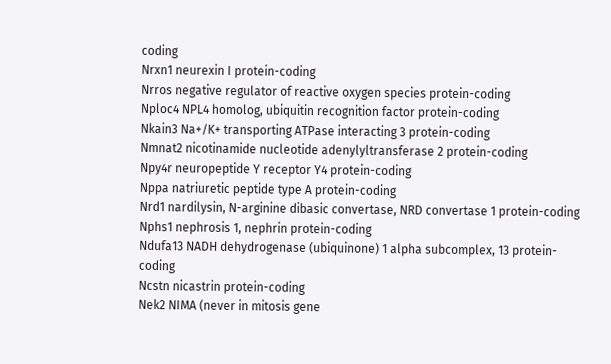coding
Nrxn1 neurexin I protein-coding
Nrros negative regulator of reactive oxygen species protein-coding
Nploc4 NPL4 homolog, ubiquitin recognition factor protein-coding
Nkain3 Na+/K+ transporting ATPase interacting 3 protein-coding
Nmnat2 nicotinamide nucleotide adenylyltransferase 2 protein-coding
Npy4r neuropeptide Y receptor Y4 protein-coding
Nppa natriuretic peptide type A protein-coding
Nrd1 nardilysin, N-arginine dibasic convertase, NRD convertase 1 protein-coding
Nphs1 nephrosis 1, nephrin protein-coding
Ndufa13 NADH dehydrogenase (ubiquinone) 1 alpha subcomplex, 13 protein-coding
Ncstn nicastrin protein-coding
Nek2 NIMA (never in mitosis gene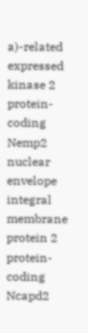a)-related expressed kinase 2 protein-coding
Nemp2 nuclear envelope integral membrane protein 2 protein-coding
Ncapd2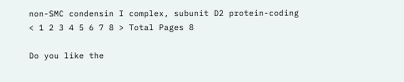non-SMC condensin I complex, subunit D2 protein-coding
< 1 2 3 4 5 6 7 8 > Total Pages 8

Do you like the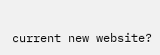current new website?